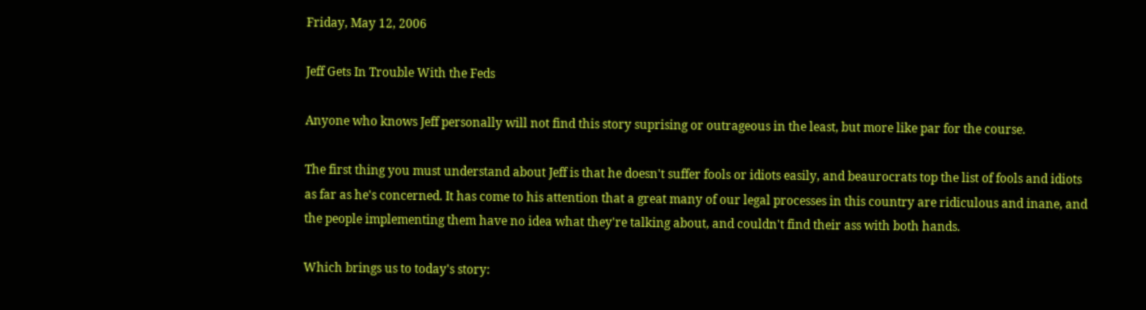Friday, May 12, 2006

Jeff Gets In Trouble With the Feds

Anyone who knows Jeff personally will not find this story suprising or outrageous in the least, but more like par for the course.

The first thing you must understand about Jeff is that he doesn't suffer fools or idiots easily, and beaurocrats top the list of fools and idiots as far as he's concerned. It has come to his attention that a great many of our legal processes in this country are ridiculous and inane, and the people implementing them have no idea what they're talking about, and couldn't find their ass with both hands.

Which brings us to today's story: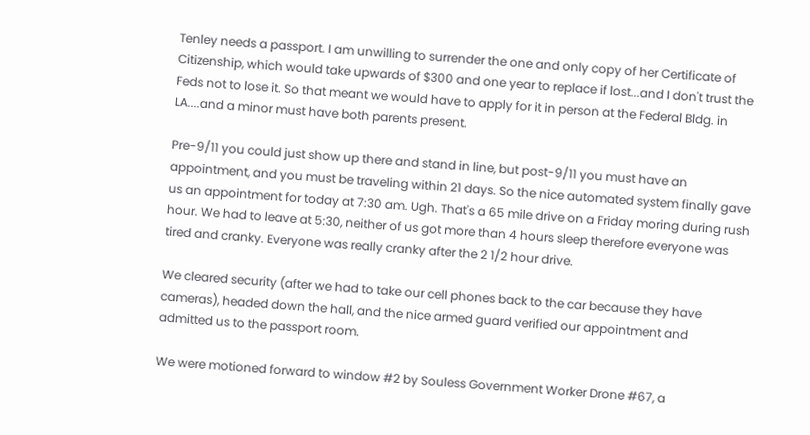Tenley needs a passport. I am unwilling to surrender the one and only copy of her Certificate of Citizenship, which would take upwards of $300 and one year to replace if lost...and I don't trust the Feds not to lose it. So that meant we would have to apply for it in person at the Federal Bldg. in LA....and a minor must have both parents present.

Pre-9/11 you could just show up there and stand in line, but post-9/11 you must have an appointment, and you must be traveling within 21 days. So the nice automated system finally gave us an appointment for today at 7:30 am. Ugh. That's a 65 mile drive on a Friday moring during rush hour. We had to leave at 5:30, neither of us got more than 4 hours sleep therefore everyone was tired and cranky. Everyone was really cranky after the 2 1/2 hour drive.

We cleared security (after we had to take our cell phones back to the car because they have cameras), headed down the hall, and the nice armed guard verified our appointment and admitted us to the passport room.

We were motioned forward to window #2 by Souless Government Worker Drone #67, a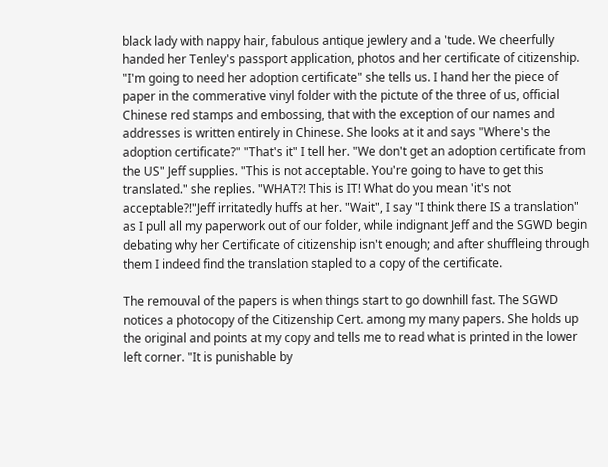black lady with nappy hair, fabulous antique jewlery and a 'tude. We cheerfully handed her Tenley's passport application, photos and her certificate of citizenship. "I'm going to need her adoption certificate" she tells us. I hand her the piece of paper in the commerative vinyl folder with the pictute of the three of us, official Chinese red stamps and embossing, that with the exception of our names and addresses is written entirely in Chinese. She looks at it and says "Where's the adoption certificate?" "That's it" I tell her. "We don't get an adoption certificate from the US" Jeff supplies. "This is not acceptable. You're going to have to get this translated." she replies. "WHAT?! This is IT! What do you mean 'it's not acceptable?!"Jeff irritatedly huffs at her. "Wait", I say "I think there IS a translation" as I pull all my paperwork out of our folder, while indignant Jeff and the SGWD begin debating why her Certificate of citizenship isn't enough; and after shuffleing through them I indeed find the translation stapled to a copy of the certificate.

The remouval of the papers is when things start to go downhill fast. The SGWD notices a photocopy of the Citizenship Cert. among my many papers. She holds up the original and points at my copy and tells me to read what is printed in the lower left corner. "It is punishable by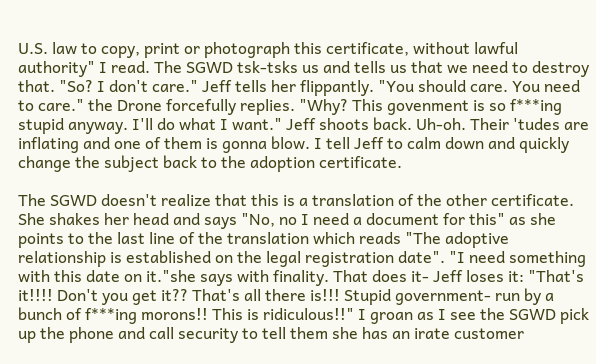U.S. law to copy, print or photograph this certificate, without lawful authority" I read. The SGWD tsk-tsks us and tells us that we need to destroy that. "So? I don't care." Jeff tells her flippantly. "You should care. You need to care." the Drone forcefully replies. "Why? This govenment is so f***ing stupid anyway. I'll do what I want." Jeff shoots back. Uh-oh. Their 'tudes are inflating and one of them is gonna blow. I tell Jeff to calm down and quickly change the subject back to the adoption certificate.

The SGWD doesn't realize that this is a translation of the other certificate. She shakes her head and says "No, no I need a document for this" as she points to the last line of the translation which reads "The adoptive relationship is established on the legal registration date". "I need something with this date on it."she says with finality. That does it- Jeff loses it: "That's it!!!! Don't you get it?? That's all there is!!! Stupid government- run by a bunch of f***ing morons!! This is ridiculous!!" I groan as I see the SGWD pick up the phone and call security to tell them she has an irate customer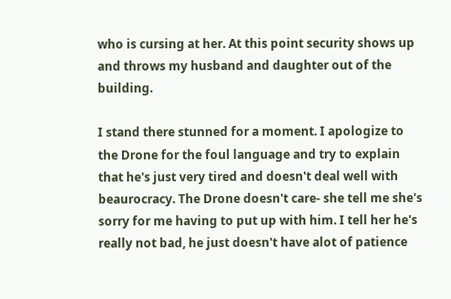who is cursing at her. At this point security shows up and throws my husband and daughter out of the building.

I stand there stunned for a moment. I apologize to the Drone for the foul language and try to explain that he's just very tired and doesn't deal well with beaurocracy. The Drone doesn't care- she tell me she's sorry for me having to put up with him. I tell her he's really not bad, he just doesn't have alot of patience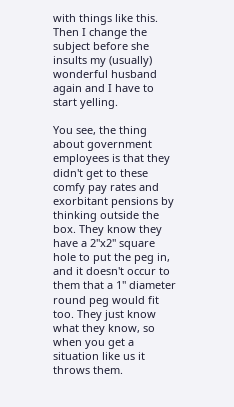with things like this. Then I change the subject before she insults my (usually) wonderful husband again and I have to start yelling.

You see, the thing about government employees is that they didn't get to these comfy pay rates and exorbitant pensions by thinking outside the box. They know they have a 2"x2" square hole to put the peg in, and it doesn't occur to them that a 1" diameter round peg would fit too. They just know what they know, so when you get a situation like us it throws them.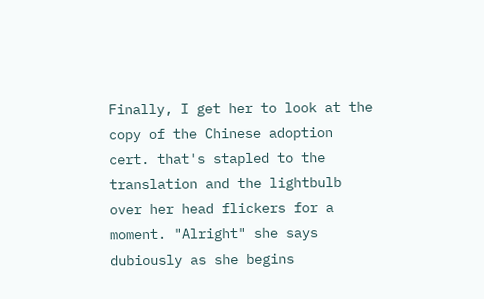Finally, I get her to look at the copy of the Chinese adoption cert. that's stapled to the translation and the lightbulb over her head flickers for a moment. "Alright" she says dubiously as she begins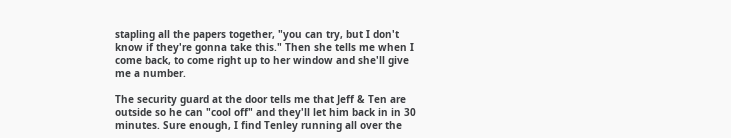stapling all the papers together, "you can try, but I don't know if they're gonna take this." Then she tells me when I come back, to come right up to her window and she'll give me a number.

The security guard at the door tells me that Jeff & Ten are outside so he can "cool off" and they'll let him back in in 30 minutes. Sure enough, I find Tenley running all over the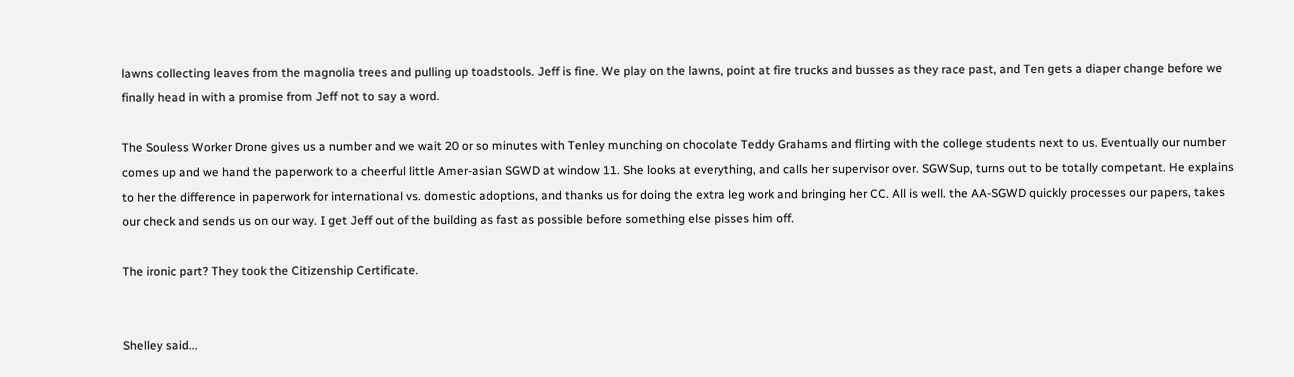lawns collecting leaves from the magnolia trees and pulling up toadstools. Jeff is fine. We play on the lawns, point at fire trucks and busses as they race past, and Ten gets a diaper change before we finally head in with a promise from Jeff not to say a word.

The Souless Worker Drone gives us a number and we wait 20 or so minutes with Tenley munching on chocolate Teddy Grahams and flirting with the college students next to us. Eventually our number comes up and we hand the paperwork to a cheerful little Amer-asian SGWD at window 11. She looks at everything, and calls her supervisor over. SGWSup, turns out to be totally competant. He explains to her the difference in paperwork for international vs. domestic adoptions, and thanks us for doing the extra leg work and bringing her CC. All is well. the AA-SGWD quickly processes our papers, takes our check and sends us on our way. I get Jeff out of the building as fast as possible before something else pisses him off.

The ironic part? They took the Citizenship Certificate.


Shelley said...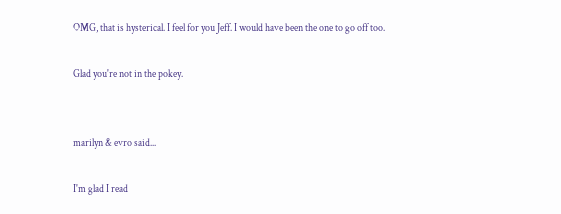OMG, that is hysterical. I feel for you Jeff. I would have been the one to go off too.

Glad you're not in the pokey.


marilyn & evro said...

I'm glad I read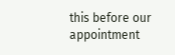this before our appointment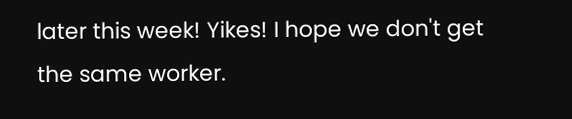later this week! Yikes! I hope we don't get the same worker.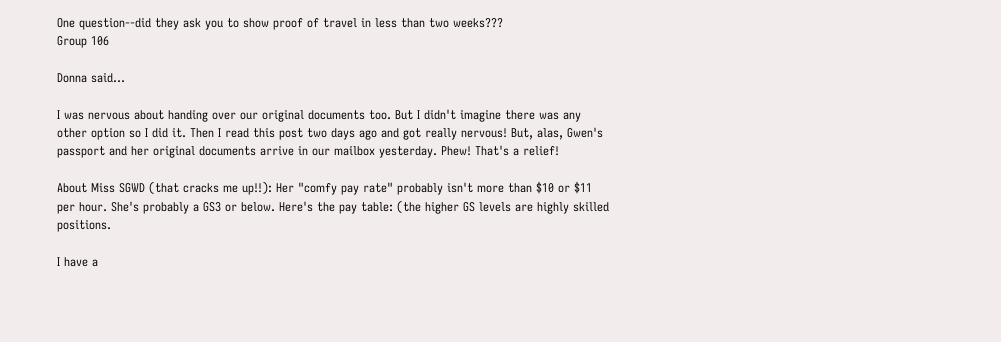One question--did they ask you to show proof of travel in less than two weeks???
Group 106

Donna said...

I was nervous about handing over our original documents too. But I didn't imagine there was any other option so I did it. Then I read this post two days ago and got really nervous! But, alas, Gwen's passport and her original documents arrive in our mailbox yesterday. Phew! That's a relief!

About Miss SGWD (that cracks me up!!): Her "comfy pay rate" probably isn't more than $10 or $11 per hour. She's probably a GS3 or below. Here's the pay table: (the higher GS levels are highly skilled positions.

I have a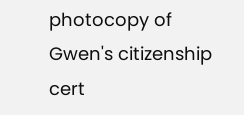photocopy of Gwen's citizenship cert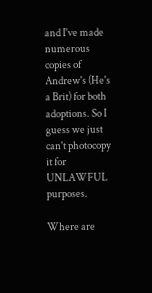and I've made numerous copies of Andrew's (He's a Brit) for both adoptions. So I guess we just can't photocopy it for UNLAWFUL purposes.

Where are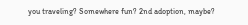you traveling? Somewhere fun? 2nd adoption, maybe?